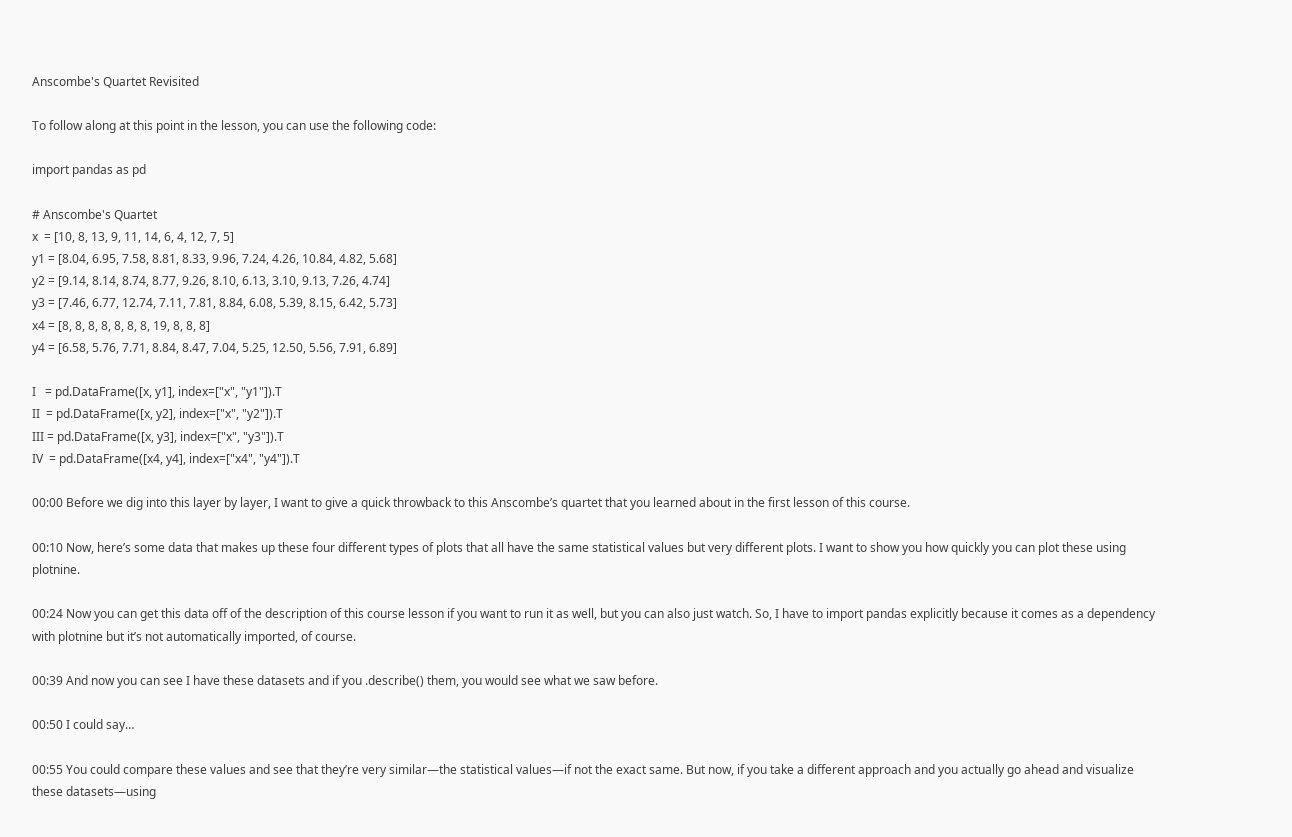Anscombe's Quartet Revisited

To follow along at this point in the lesson, you can use the following code:

import pandas as pd

# Anscombe's Quartet
x  = [10, 8, 13, 9, 11, 14, 6, 4, 12, 7, 5]
y1 = [8.04, 6.95, 7.58, 8.81, 8.33, 9.96, 7.24, 4.26, 10.84, 4.82, 5.68]
y2 = [9.14, 8.14, 8.74, 8.77, 9.26, 8.10, 6.13, 3.10, 9.13, 7.26, 4.74]
y3 = [7.46, 6.77, 12.74, 7.11, 7.81, 8.84, 6.08, 5.39, 8.15, 6.42, 5.73]
x4 = [8, 8, 8, 8, 8, 8, 8, 19, 8, 8, 8]
y4 = [6.58, 5.76, 7.71, 8.84, 8.47, 7.04, 5.25, 12.50, 5.56, 7.91, 6.89]

I   = pd.DataFrame([x, y1], index=["x", "y1"]).T
II  = pd.DataFrame([x, y2], index=["x", "y2"]).T
III = pd.DataFrame([x, y3], index=["x", "y3"]).T
IV  = pd.DataFrame([x4, y4], index=["x4", "y4"]).T

00:00 Before we dig into this layer by layer, I want to give a quick throwback to this Anscombe’s quartet that you learned about in the first lesson of this course.

00:10 Now, here’s some data that makes up these four different types of plots that all have the same statistical values but very different plots. I want to show you how quickly you can plot these using plotnine.

00:24 Now you can get this data off of the description of this course lesson if you want to run it as well, but you can also just watch. So, I have to import pandas explicitly because it comes as a dependency with plotnine but it’s not automatically imported, of course.

00:39 And now you can see I have these datasets and if you .describe() them, you would see what we saw before.

00:50 I could say…

00:55 You could compare these values and see that they’re very similar—the statistical values—if not the exact same. But now, if you take a different approach and you actually go ahead and visualize these datasets—using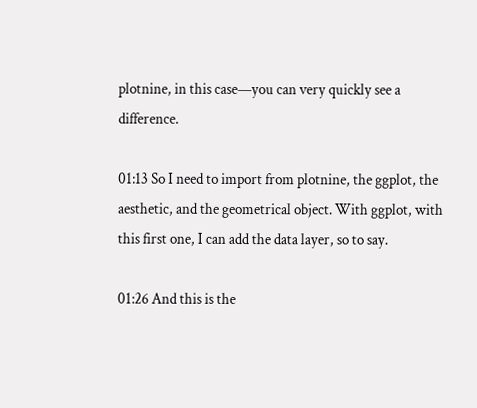plotnine, in this case—you can very quickly see a difference.

01:13 So I need to import from plotnine, the ggplot, the aesthetic, and the geometrical object. With ggplot, with this first one, I can add the data layer, so to say.

01:26 And this is the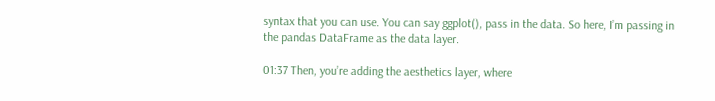syntax that you can use. You can say ggplot(), pass in the data. So here, I’m passing in the pandas DataFrame as the data layer.

01:37 Then, you’re adding the aesthetics layer, where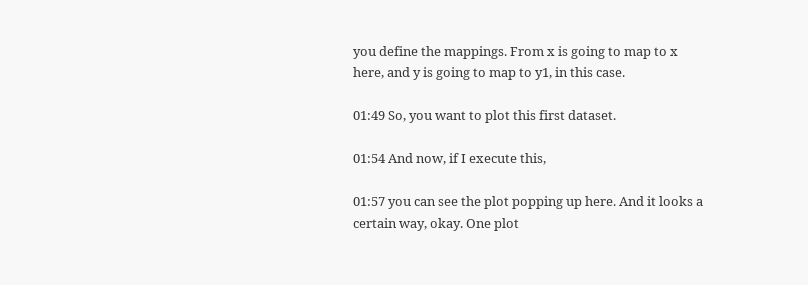you define the mappings. From x is going to map to x here, and y is going to map to y1, in this case.

01:49 So, you want to plot this first dataset.

01:54 And now, if I execute this,

01:57 you can see the plot popping up here. And it looks a certain way, okay. One plot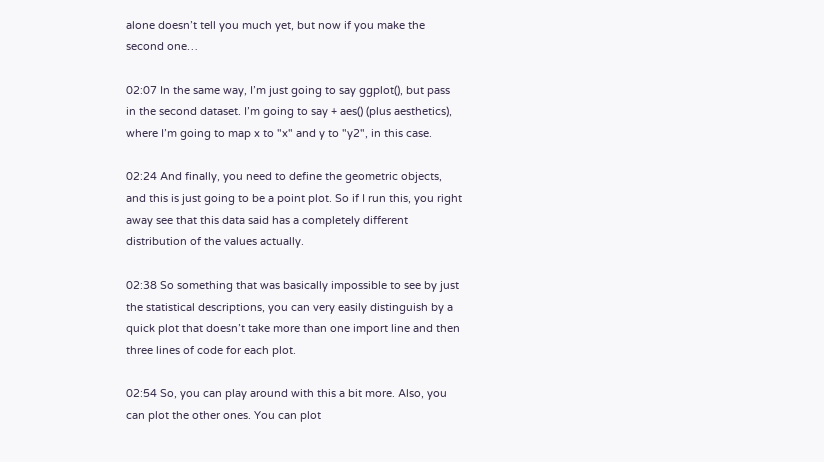alone doesn’t tell you much yet, but now if you make the second one…

02:07 In the same way, I’m just going to say ggplot(), but pass in the second dataset. I’m going to say + aes() (plus aesthetics), where I’m going to map x to "x" and y to "y2", in this case.

02:24 And finally, you need to define the geometric objects, and this is just going to be a point plot. So if I run this, you right away see that this data said has a completely different distribution of the values actually.

02:38 So something that was basically impossible to see by just the statistical descriptions, you can very easily distinguish by a quick plot that doesn’t take more than one import line and then three lines of code for each plot.

02:54 So, you can play around with this a bit more. Also, you can plot the other ones. You can plot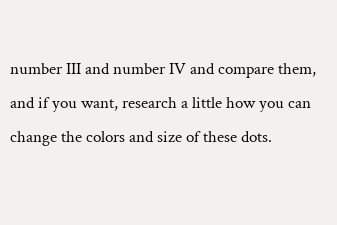number III and number IV and compare them, and if you want, research a little how you can change the colors and size of these dots.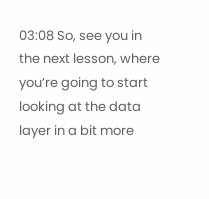03:08 So, see you in the next lesson, where you’re going to start looking at the data layer in a bit more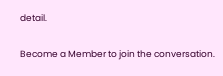detail.

Become a Member to join the conversation.